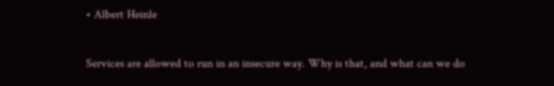• Albert Heinle

Services are allowed to run in an insecure way. Why is that, and what can we do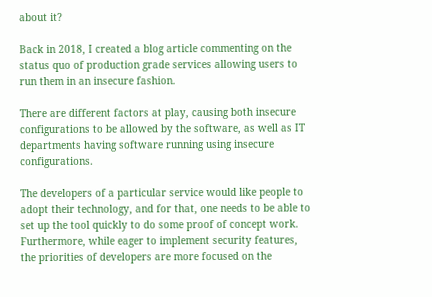about it?

Back in 2018, I created a blog article commenting on the status quo of production grade services allowing users to run them in an insecure fashion.

There are different factors at play, causing both insecure configurations to be allowed by the software, as well as IT departments having software running using insecure configurations.

The developers of a particular service would like people to adopt their technology, and for that, one needs to be able to set up the tool quickly to do some proof of concept work. Furthermore, while eager to implement security features, the priorities of developers are more focused on the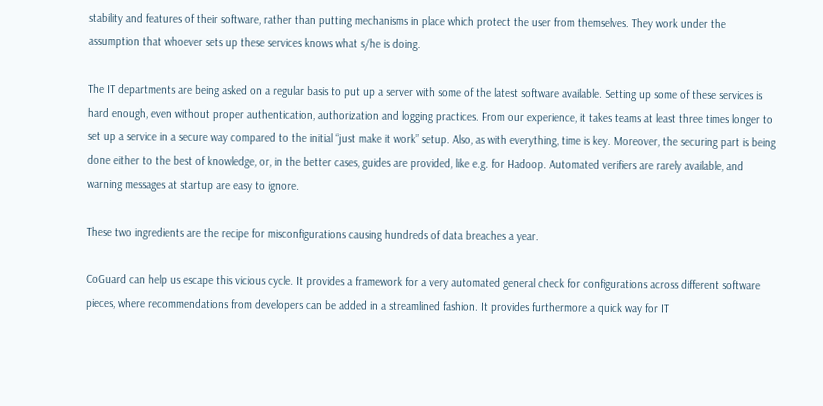stability and features of their software, rather than putting mechanisms in place which protect the user from themselves. They work under the assumption that whoever sets up these services knows what s/he is doing.

The IT departments are being asked on a regular basis to put up a server with some of the latest software available. Setting up some of these services is hard enough, even without proper authentication, authorization and logging practices. From our experience, it takes teams at least three times longer to set up a service in a secure way compared to the initial “just make it work” setup. Also, as with everything, time is key. Moreover, the securing part is being done either to the best of knowledge, or, in the better cases, guides are provided, like e.g. for Hadoop. Automated verifiers are rarely available, and warning messages at startup are easy to ignore.

These two ingredients are the recipe for misconfigurations causing hundreds of data breaches a year.

CoGuard can help us escape this vicious cycle. It provides a framework for a very automated general check for configurations across different software pieces, where recommendations from developers can be added in a streamlined fashion. It provides furthermore a quick way for IT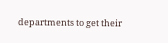departments to get their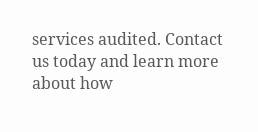services audited. Contact us today and learn more about how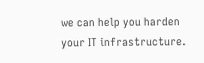we can help you harden your IT infrastructure.